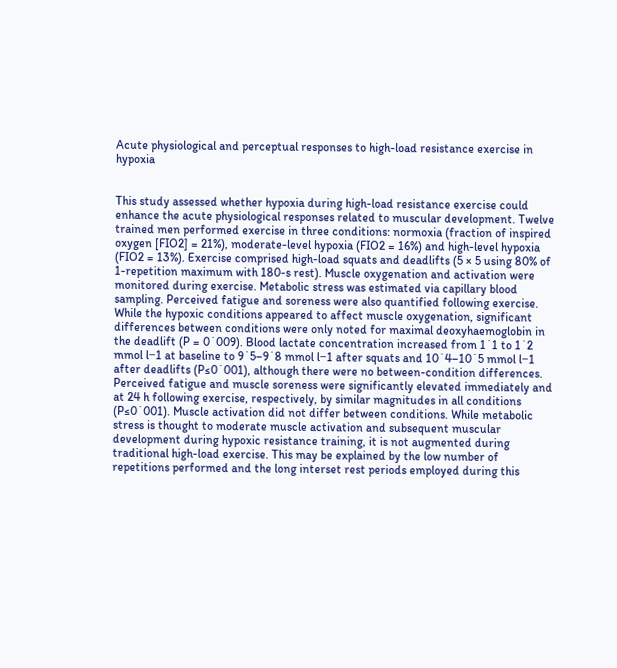Acute physiological and perceptual responses to high-load resistance exercise in hypoxia


This study assessed whether hypoxia during high-load resistance exercise could enhance the acute physiological responses related to muscular development. Twelve trained men performed exercise in three conditions: normoxia (fraction of inspired oxygen [FIO2] = 21%), moderate-level hypoxia (FIO2 = 16%) and high-level hypoxia (FIO2 = 13%). Exercise comprised high-load squats and deadlifts (5 × 5 using 80% of 1-repetition maximum with 180-s rest). Muscle oxygenation and activation were monitored during exercise. Metabolic stress was estimated via capillary blood sampling. Perceived fatigue and soreness were also quantified following exercise. While the hypoxic conditions appeared to affect muscle oxygenation, significant differences between conditions were only noted for maximal deoxyhaemoglobin in the deadlift (P = 0˙009). Blood lactate concentration increased from 1˙1 to 1˙2 mmol l−1 at baseline to 9˙5–9˙8 mmol l−1 after squats and 10˙4–10˙5 mmol l−1 after deadlifts (P≤0˙001), although there were no between-condition differences. Perceived fatigue and muscle soreness were significantly elevated immediately and at 24 h following exercise, respectively, by similar magnitudes in all conditions (P≤0˙001). Muscle activation did not differ between conditions. While metabolic stress is thought to moderate muscle activation and subsequent muscular development during hypoxic resistance training, it is not augmented during traditional high-load exercise. This may be explained by the low number of repetitions performed and the long interset rest periods employed during this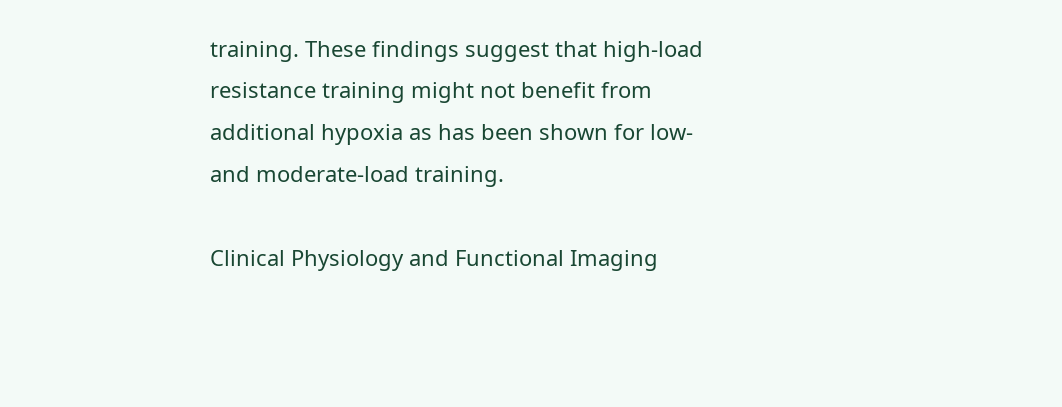training. These findings suggest that high-load resistance training might not benefit from additional hypoxia as has been shown for low- and moderate-load training.

Clinical Physiology and Functional Imaging